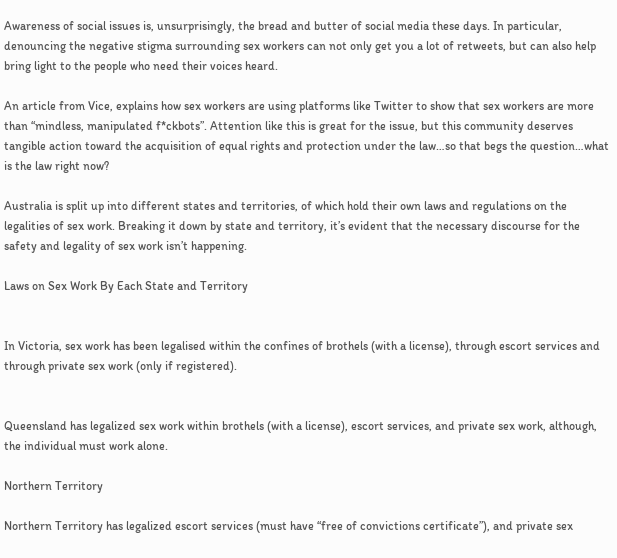Awareness of social issues is, unsurprisingly, the bread and butter of social media these days. In particular, denouncing the negative stigma surrounding sex workers can not only get you a lot of retweets, but can also help bring light to the people who need their voices heard.

An article from Vice, explains how sex workers are using platforms like Twitter to show that sex workers are more than “mindless, manipulated f*ckbots”. Attention like this is great for the issue, but this community deserves tangible action toward the acquisition of equal rights and protection under the law…so that begs the question…what is the law right now?

Australia is split up into different states and territories, of which hold their own laws and regulations on the legalities of sex work. Breaking it down by state and territory, it’s evident that the necessary discourse for the safety and legality of sex work isn’t happening.

Laws on Sex Work By Each State and Territory


In Victoria, sex work has been legalised within the confines of brothels (with a license), through escort services and through private sex work (only if registered).


Queensland has legalized sex work within brothels (with a license), escort services, and private sex work, although, the individual must work alone.

Northern Territory

Northern Territory has legalized escort services (must have “free of convictions certificate”), and private sex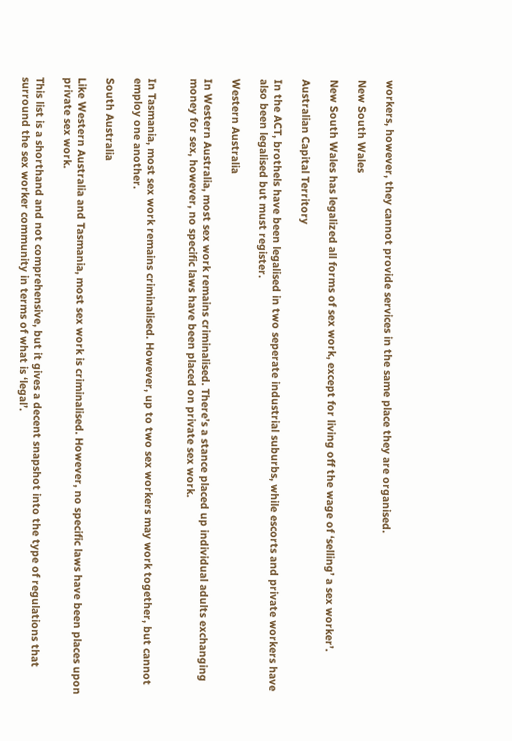workers, however, they cannot provide services in the same place they are organised.

New South Wales

New South Wales has legalized all forms of sex work, except for living off the wage of ‘selling’ a sex worker’.

Australian Capital Territory

In the ACT, brothels have been legalised in two seperate industrial suburbs, while escorts and private workers have also been legalised but must register.

Western Australia

In Western Australia, most sex work remains criminalised. There’s a stance placed up individual adults exchanging money for sex, however, no specific laws have been placed on private sex work.


In Tasmania, most sex work remains criminalised. However, up to two sex workers may work together, but cannot employ one another.

South Australia

Like Western Australia and Tasmania, most sex work is criminalised. However, no specific laws have been places upon private sex work.

This list is a shorthand and not comprehensive, but it gives a decent snapshot into the type of regulations that surround the sex worker community in terms of what is ‘legal’.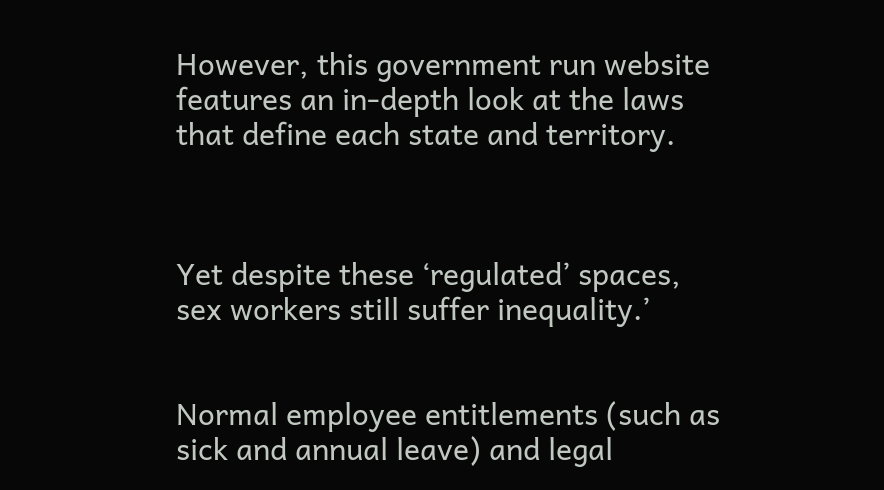However, this government run website features an in-depth look at the laws that define each state and territory.



Yet despite these ‘regulated’ spaces, sex workers still suffer inequality.’


Normal employee entitlements (such as sick and annual leave) and legal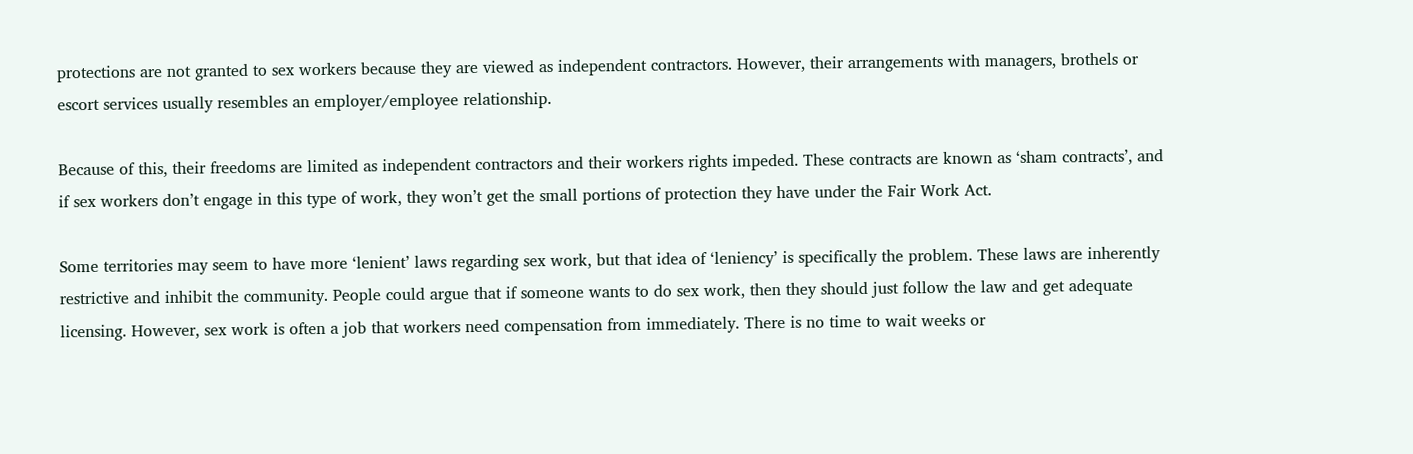protections are not granted to sex workers because they are viewed as independent contractors. However, their arrangements with managers, brothels or escort services usually resembles an employer/employee relationship.

Because of this, their freedoms are limited as independent contractors and their workers rights impeded. These contracts are known as ‘sham contracts’, and if sex workers don’t engage in this type of work, they won’t get the small portions of protection they have under the Fair Work Act.

Some territories may seem to have more ‘lenient’ laws regarding sex work, but that idea of ‘leniency’ is specifically the problem. These laws are inherently restrictive and inhibit the community. People could argue that if someone wants to do sex work, then they should just follow the law and get adequate licensing. However, sex work is often a job that workers need compensation from immediately. There is no time to wait weeks or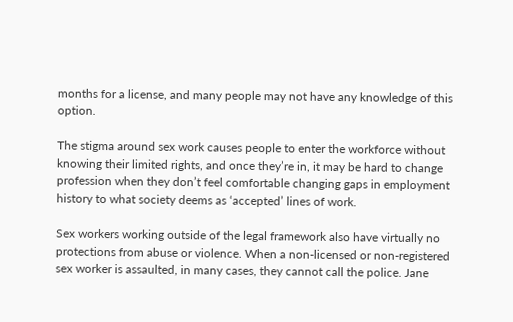months for a license, and many people may not have any knowledge of this option.

The stigma around sex work causes people to enter the workforce without knowing their limited rights, and once they’re in, it may be hard to change profession when they don’t feel comfortable changing gaps in employment history to what society deems as ‘accepted’ lines of work.

Sex workers working outside of the legal framework also have virtually no protections from abuse or violence. When a non-licensed or non-registered sex worker is assaulted, in many cases, they cannot call the police. Jane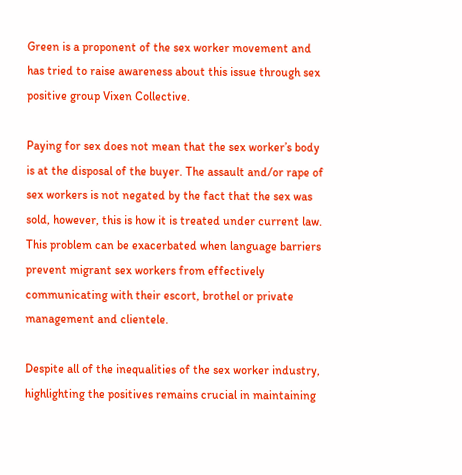Green is a proponent of the sex worker movement and has tried to raise awareness about this issue through sex positive group Vixen Collective.

Paying for sex does not mean that the sex worker’s body is at the disposal of the buyer. The assault and/or rape of sex workers is not negated by the fact that the sex was sold, however, this is how it is treated under current law. This problem can be exacerbated when language barriers prevent migrant sex workers from effectively communicating with their escort, brothel or private management and clientele.

Despite all of the inequalities of the sex worker industry, highlighting the positives remains crucial in maintaining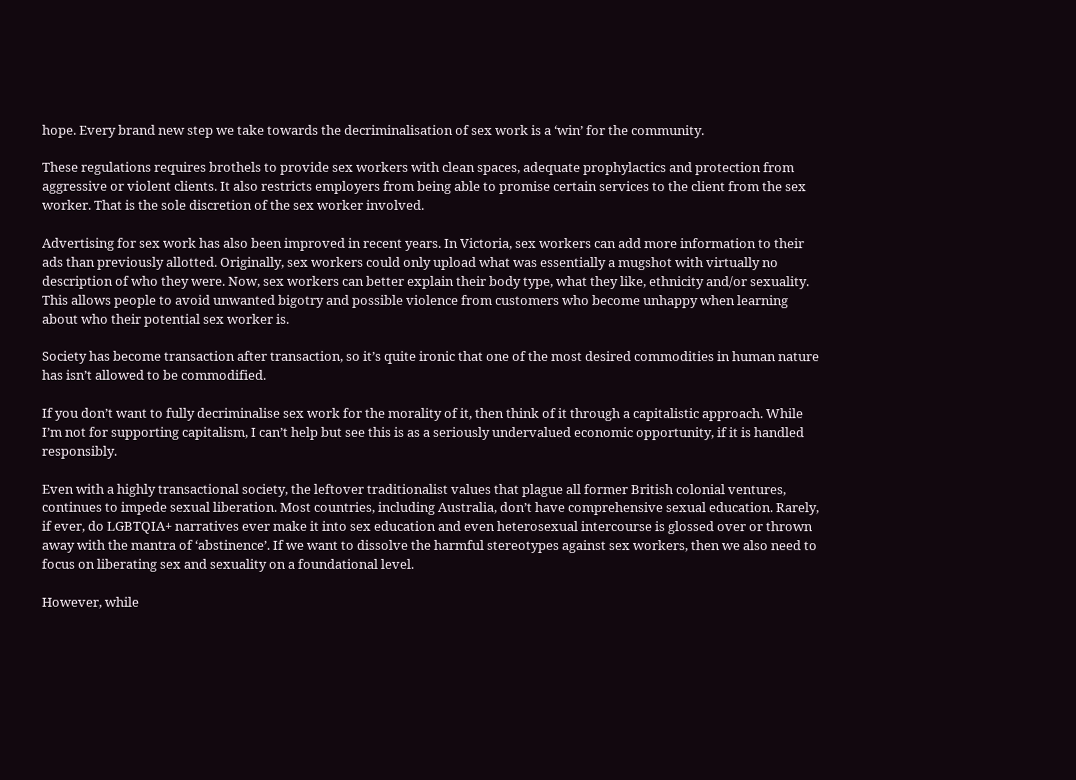hope. Every brand new step we take towards the decriminalisation of sex work is a ‘win’ for the community.

These regulations requires brothels to provide sex workers with clean spaces, adequate prophylactics and protection from aggressive or violent clients. It also restricts employers from being able to promise certain services to the client from the sex worker. That is the sole discretion of the sex worker involved.

Advertising for sex work has also been improved in recent years. In Victoria, sex workers can add more information to their ads than previously allotted. Originally, sex workers could only upload what was essentially a mugshot with virtually no description of who they were. Now, sex workers can better explain their body type, what they like, ethnicity and/or sexuality. This allows people to avoid unwanted bigotry and possible violence from customers who become unhappy when learning about who their potential sex worker is.

Society has become transaction after transaction, so it’s quite ironic that one of the most desired commodities in human nature has isn’t allowed to be commodified.

If you don’t want to fully decriminalise sex work for the morality of it, then think of it through a capitalistic approach. While I’m not for supporting capitalism, I can’t help but see this is as a seriously undervalued economic opportunity, if it is handled responsibly.

Even with a highly transactional society, the leftover traditionalist values that plague all former British colonial ventures, continues to impede sexual liberation. Most countries, including Australia, don’t have comprehensive sexual education. Rarely, if ever, do LGBTQIA+ narratives ever make it into sex education and even heterosexual intercourse is glossed over or thrown away with the mantra of ‘abstinence’. If we want to dissolve the harmful stereotypes against sex workers, then we also need to focus on liberating sex and sexuality on a foundational level.

However, while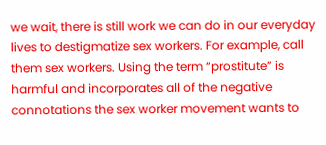we wait, there is still work we can do in our everyday lives to destigmatize sex workers. For example, call them sex workers. Using the term “prostitute” is harmful and incorporates all of the negative connotations the sex worker movement wants to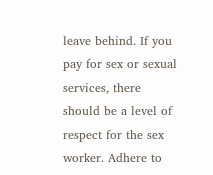leave behind. If you pay for sex or sexual services, there should be a level of respect for the sex worker. Adhere to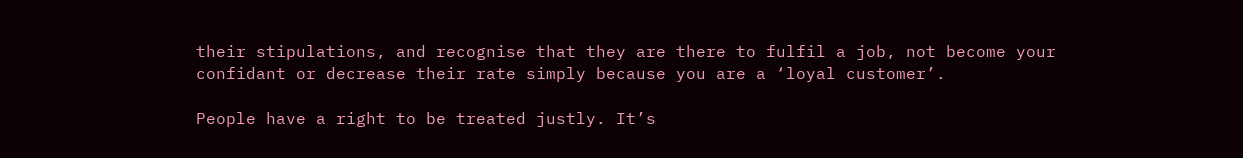their stipulations, and recognise that they are there to fulfil a job, not become your confidant or decrease their rate simply because you are a ‘loyal customer’.

People have a right to be treated justly. It’s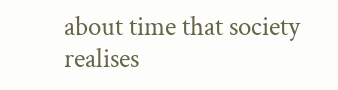about time that society realises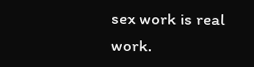sex work is real work.